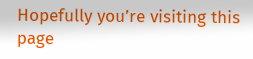Hopefully you’re visiting this page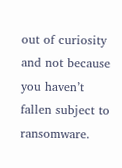out of curiosity and not because you haven’t fallen subject to ransomware.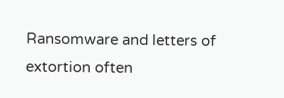Ransomware and letters of extortion often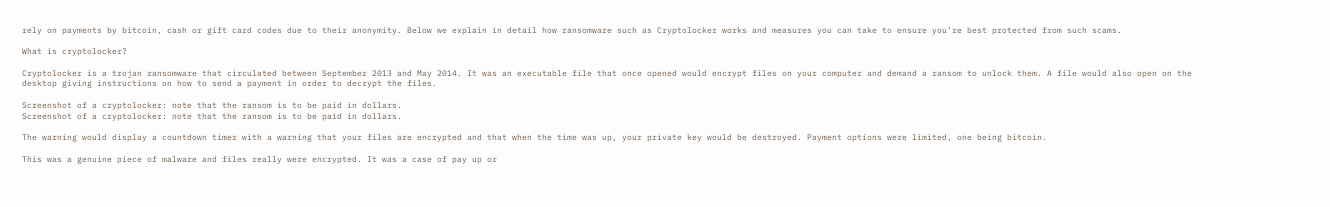rely on payments by bitcoin, cash or gift card codes due to their anonymity. Below we explain in detail how ransomware such as Cryptolocker works and measures you can take to ensure you’re best protected from such scams.

What is cryptolocker?

Cryptolocker is a trojan ransomware that circulated between September 2013 and May 2014. It was an executable file that once opened would encrypt files on your computer and demand a ransom to unlock them. A file would also open on the desktop giving instructions on how to send a payment in order to decrypt the files.

Screenshot of a cryptolocker: note that the ransom is to be paid in dollars.
Screenshot of a cryptolocker: note that the ransom is to be paid in dollars.

The warning would display a countdown timer with a warning that your files are encrypted and that when the time was up, your private key would be destroyed. Payment options were limited, one being bitcoin.

This was a genuine piece of malware and files really were encrypted. It was a case of pay up or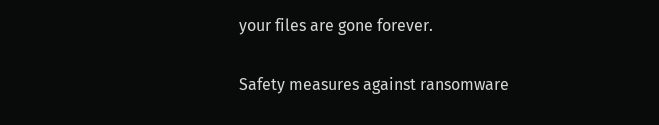your files are gone forever.

Safety measures against ransomware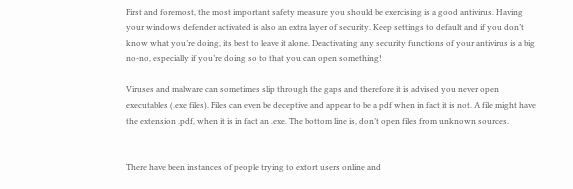First and foremost, the most important safety measure you should be exercising is a good antivirus. Having your windows defender activated is also an extra layer of security. Keep settings to default and if you don’t know what you’re doing, its best to leave it alone. Deactivating any security functions of your antivirus is a big no-no, especially if you’re doing so to that you can open something!

Viruses and malware can sometimes slip through the gaps and therefore it is advised you never open executables (.exe files). Files can even be deceptive and appear to be a pdf when in fact it is not. A file might have the extension .pdf, when it is in fact an .exe. The bottom line is, don’t open files from unknown sources.


There have been instances of people trying to extort users online and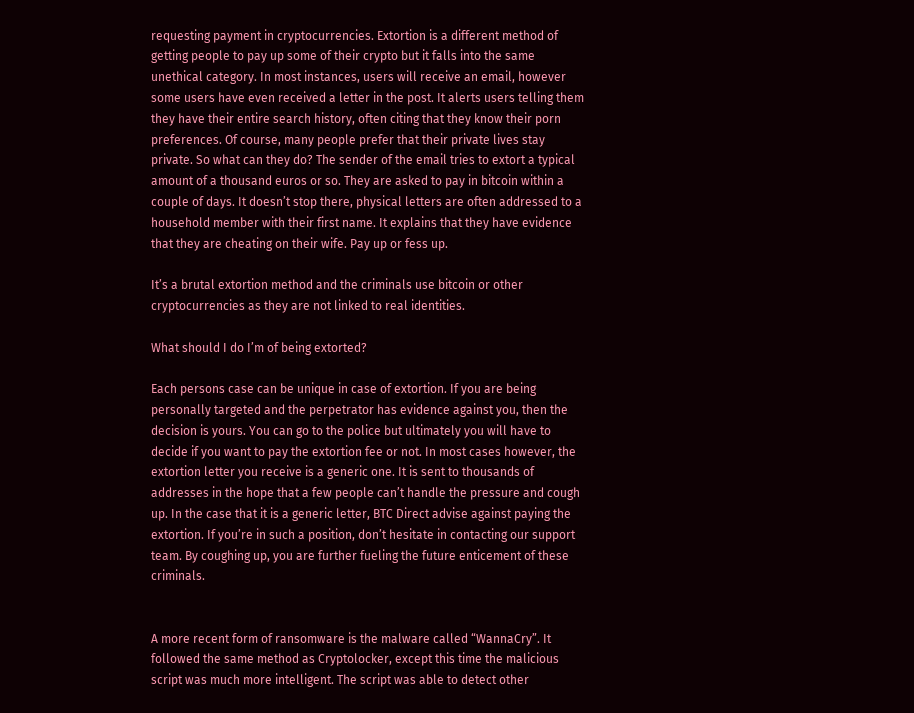requesting payment in cryptocurrencies. Extortion is a different method of getting people to pay up some of their crypto but it falls into the same unethical category. In most instances, users will receive an email, however some users have even received a letter in the post. It alerts users telling them they have their entire search history, often citing that they know their porn preferences. Of course, many people prefer that their private lives stay private. So what can they do? The sender of the email tries to extort a typical amount of a thousand euros or so. They are asked to pay in bitcoin within a couple of days. It doesn’t stop there, physical letters are often addressed to a household member with their first name. It explains that they have evidence that they are cheating on their wife. Pay up or fess up.

It’s a brutal extortion method and the criminals use bitcoin or other cryptocurrencies as they are not linked to real identities.

What should I do I’m of being extorted?

Each persons case can be unique in case of extortion. If you are being personally targeted and the perpetrator has evidence against you, then the decision is yours. You can go to the police but ultimately you will have to decide if you want to pay the extortion fee or not. In most cases however, the extortion letter you receive is a generic one. It is sent to thousands of addresses in the hope that a few people can’t handle the pressure and cough up. In the case that it is a generic letter, BTC Direct advise against paying the extortion. If you’re in such a position, don’t hesitate in contacting our support team. By coughing up, you are further fueling the future enticement of these criminals.


A more recent form of ransomware is the malware called “WannaCry”. It followed the same method as Cryptolocker, except this time the malicious script was much more intelligent. The script was able to detect other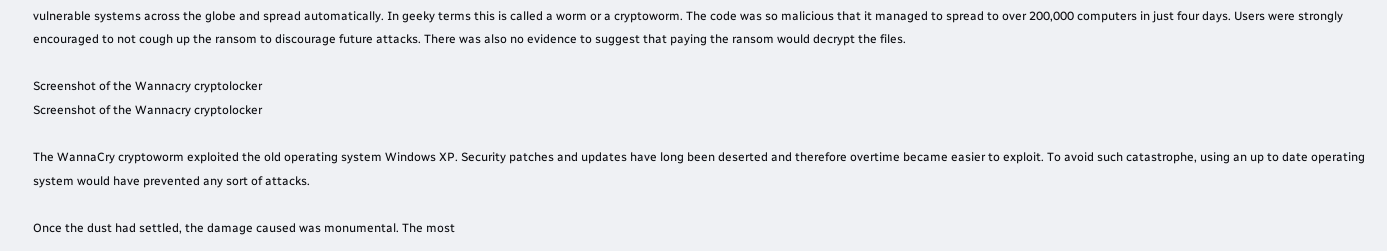vulnerable systems across the globe and spread automatically. In geeky terms this is called a worm or a cryptoworm. The code was so malicious that it managed to spread to over 200,000 computers in just four days. Users were strongly encouraged to not cough up the ransom to discourage future attacks. There was also no evidence to suggest that paying the ransom would decrypt the files.

Screenshot of the Wannacry cryptolocker
Screenshot of the Wannacry cryptolocker

The WannaCry cryptoworm exploited the old operating system Windows XP. Security patches and updates have long been deserted and therefore overtime became easier to exploit. To avoid such catastrophe, using an up to date operating system would have prevented any sort of attacks.

Once the dust had settled, the damage caused was monumental. The most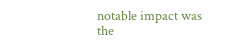notable impact was the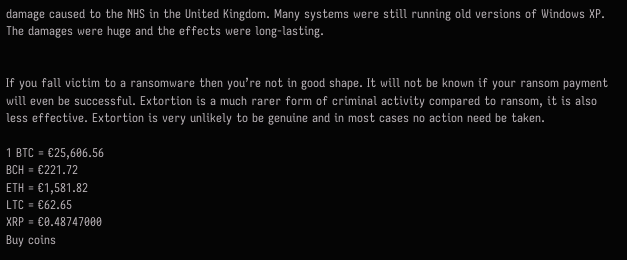damage caused to the NHS in the United Kingdom. Many systems were still running old versions of Windows XP. The damages were huge and the effects were long-lasting.


If you fall victim to a ransomware then you’re not in good shape. It will not be known if your ransom payment will even be successful. Extortion is a much rarer form of criminal activity compared to ransom, it is also less effective. Extortion is very unlikely to be genuine and in most cases no action need be taken.

1 BTC = €25,606.56
BCH = €221.72
ETH = €1,581.82
LTC = €62.65
XRP = €0.48747000
Buy coins